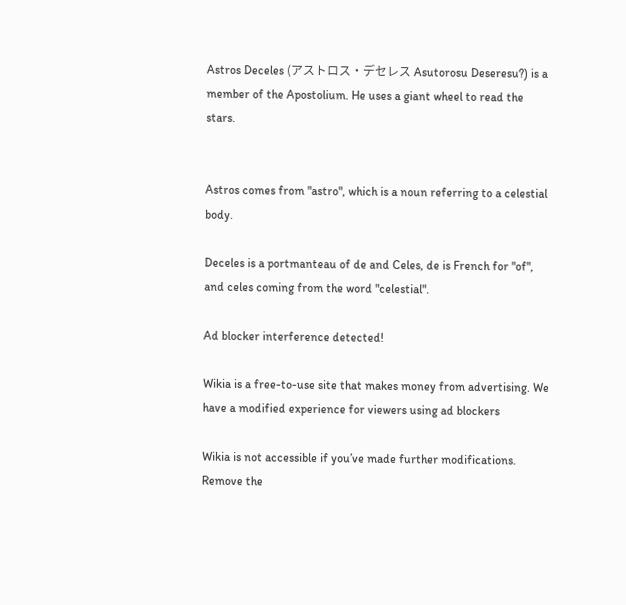Astros Deceles (アストロス・デセレス Asutorosu Deseresu?) is a member of the Apostolium. He uses a giant wheel to read the stars.


Astros comes from "astro", which is a noun referring to a celestial body.

Deceles is a portmanteau of de and Celes, de is French for "of", and celes coming from the word "celestial".

Ad blocker interference detected!

Wikia is a free-to-use site that makes money from advertising. We have a modified experience for viewers using ad blockers

Wikia is not accessible if you’ve made further modifications. Remove the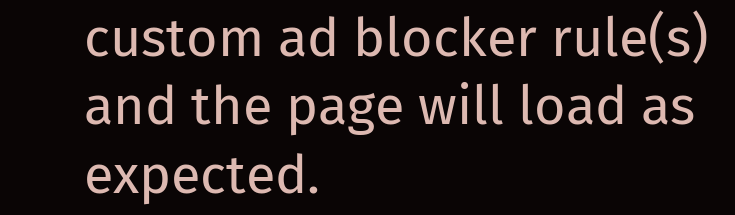custom ad blocker rule(s) and the page will load as expected.